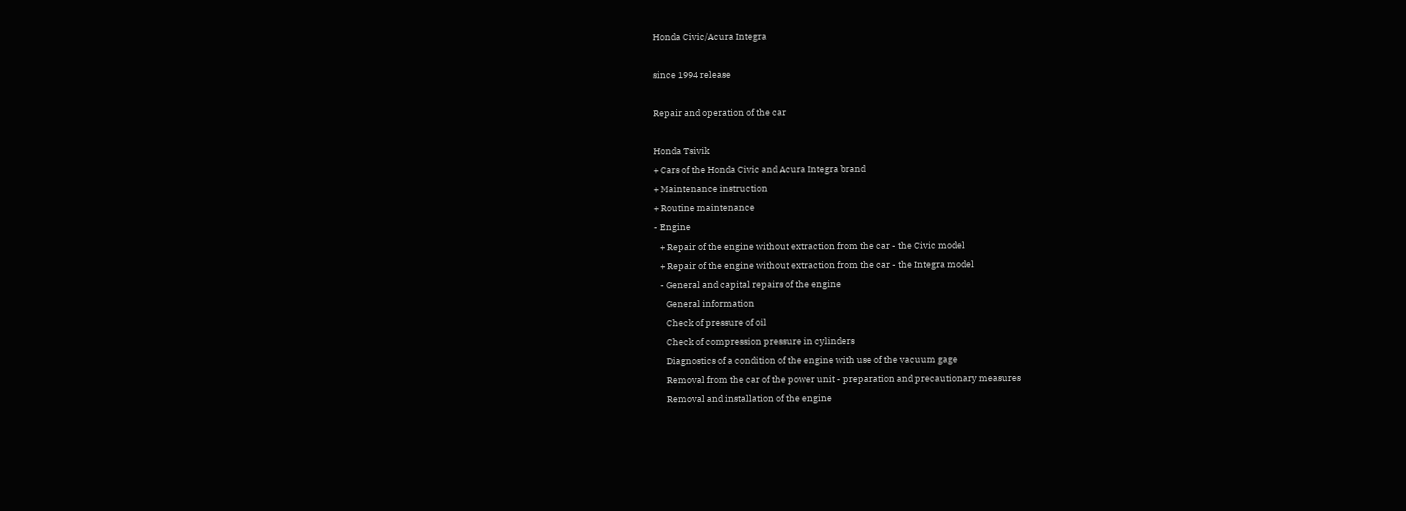Honda Civic/Acura Integra

since 1994 release

Repair and operation of the car

Honda Tsivik
+ Cars of the Honda Civic and Acura Integra brand
+ Maintenance instruction
+ Routine maintenance
- Engine
   + Repair of the engine without extraction from the car - the Civic model
   + Repair of the engine without extraction from the car - the Integra model
   - General and capital repairs of the engine
      General information
      Check of pressure of oil
      Check of compression pressure in cylinders
      Diagnostics of a condition of the engine with use of the vacuum gage
      Removal from the car of the power unit - preparation and precautionary measures
      Removal and installation of the engine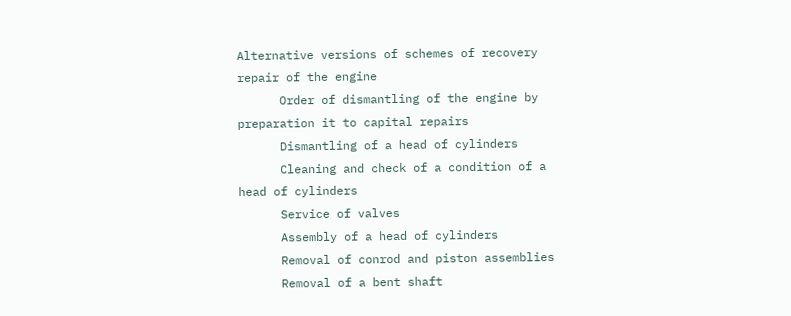Alternative versions of schemes of recovery repair of the engine
      Order of dismantling of the engine by preparation it to capital repairs
      Dismantling of a head of cylinders
      Cleaning and check of a condition of a head of cylinders
      Service of valves
      Assembly of a head of cylinders
      Removal of conrod and piston assemblies
      Removal of a bent shaft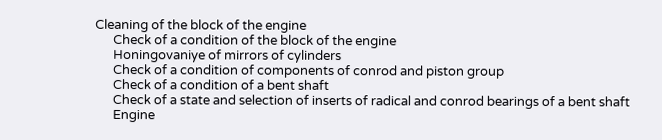Cleaning of the block of the engine
      Check of a condition of the block of the engine
      Honingovaniye of mirrors of cylinders
      Check of a condition of components of conrod and piston group
      Check of a condition of a bent shaft
      Check of a state and selection of inserts of radical and conrod bearings of a bent shaft
      Engine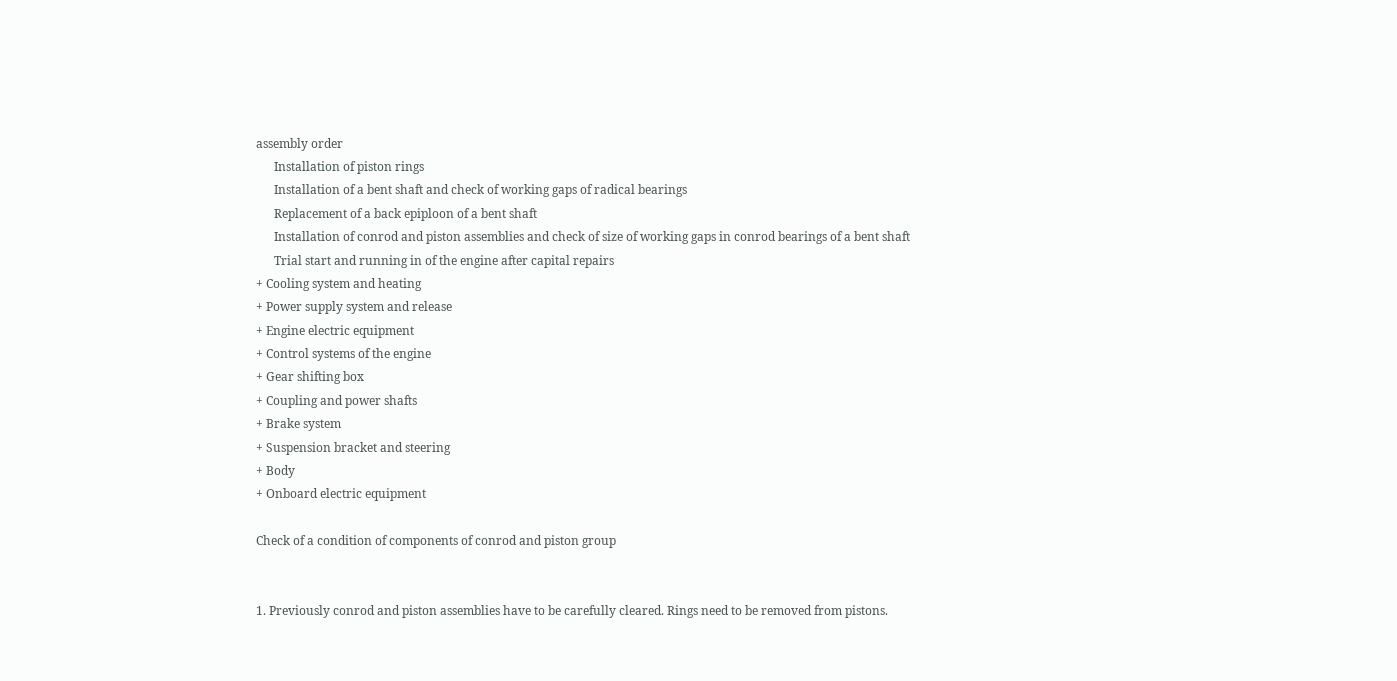assembly order
      Installation of piston rings
      Installation of a bent shaft and check of working gaps of radical bearings
      Replacement of a back epiploon of a bent shaft
      Installation of conrod and piston assemblies and check of size of working gaps in conrod bearings of a bent shaft
      Trial start and running in of the engine after capital repairs
+ Cooling system and heating
+ Power supply system and release
+ Engine electric equipment
+ Control systems of the engine
+ Gear shifting box
+ Coupling and power shafts
+ Brake system
+ Suspension bracket and steering
+ Body
+ Onboard electric equipment

Check of a condition of components of conrod and piston group


1. Previously conrod and piston assemblies have to be carefully cleared. Rings need to be removed from pistons.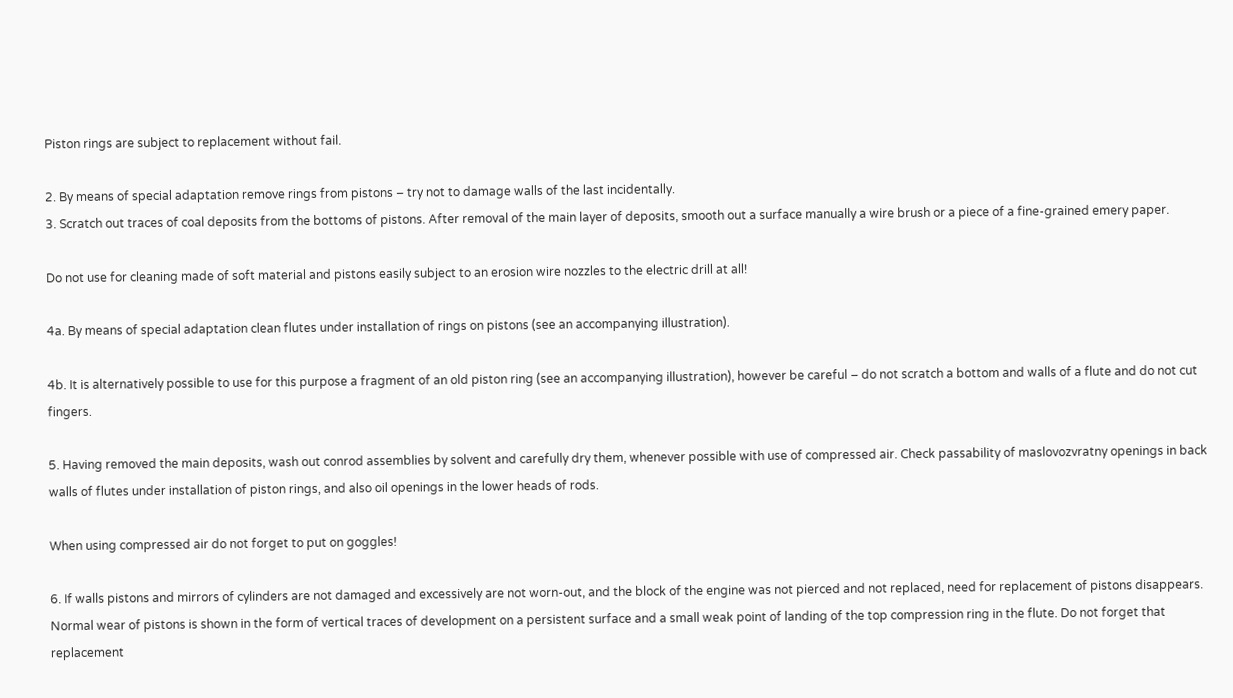Piston rings are subject to replacement without fail.

2. By means of special adaptation remove rings from pistons – try not to damage walls of the last incidentally.
3. Scratch out traces of coal deposits from the bottoms of pistons. After removal of the main layer of deposits, smooth out a surface manually a wire brush or a piece of a fine-grained emery paper.

Do not use for cleaning made of soft material and pistons easily subject to an erosion wire nozzles to the electric drill at all!

4a. By means of special adaptation clean flutes under installation of rings on pistons (see an accompanying illustration).

4b. It is alternatively possible to use for this purpose a fragment of an old piston ring (see an accompanying illustration), however be careful – do not scratch a bottom and walls of a flute and do not cut fingers.

5. Having removed the main deposits, wash out conrod assemblies by solvent and carefully dry them, whenever possible with use of compressed air. Check passability of maslovozvratny openings in back walls of flutes under installation of piston rings, and also oil openings in the lower heads of rods.

When using compressed air do not forget to put on goggles!

6. If walls pistons and mirrors of cylinders are not damaged and excessively are not worn-out, and the block of the engine was not pierced and not replaced, need for replacement of pistons disappears. Normal wear of pistons is shown in the form of vertical traces of development on a persistent surface and a small weak point of landing of the top compression ring in the flute. Do not forget that replacement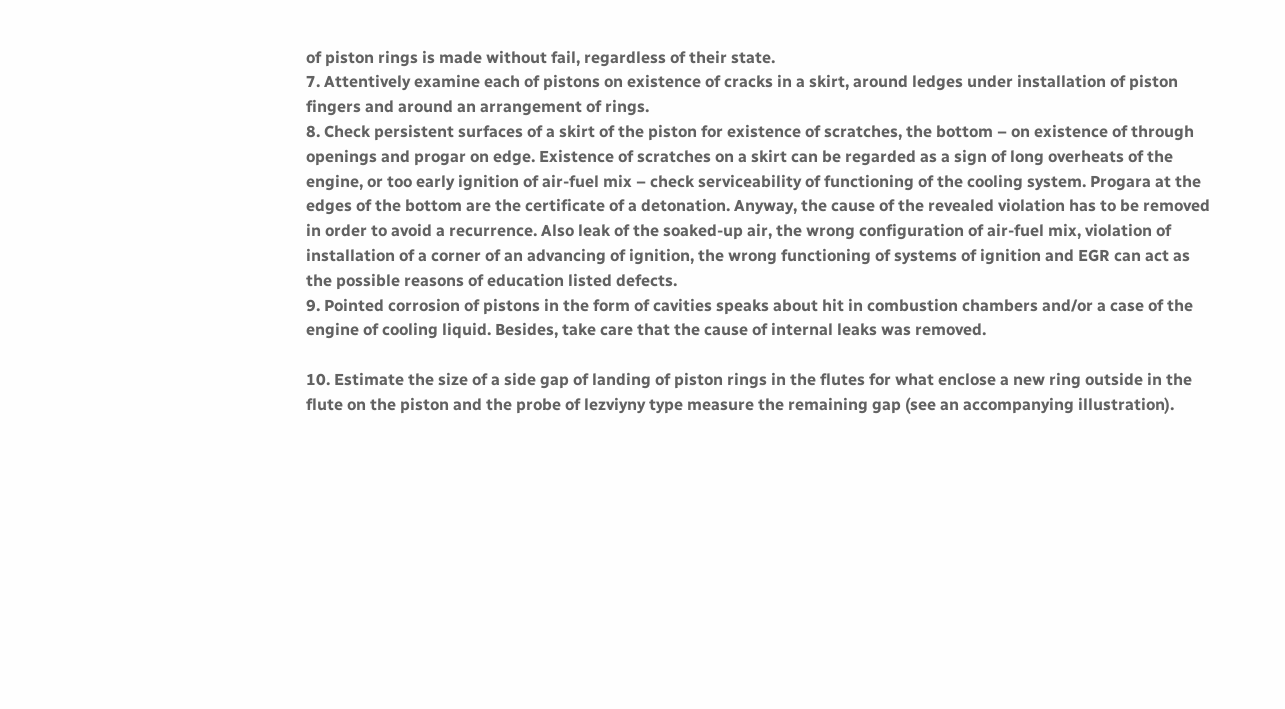of piston rings is made without fail, regardless of their state.
7. Attentively examine each of pistons on existence of cracks in a skirt, around ledges under installation of piston fingers and around an arrangement of rings.
8. Check persistent surfaces of a skirt of the piston for existence of scratches, the bottom – on existence of through openings and progar on edge. Existence of scratches on a skirt can be regarded as a sign of long overheats of the engine, or too early ignition of air-fuel mix – check serviceability of functioning of the cooling system. Progara at the edges of the bottom are the certificate of a detonation. Anyway, the cause of the revealed violation has to be removed in order to avoid a recurrence. Also leak of the soaked-up air, the wrong configuration of air-fuel mix, violation of installation of a corner of an advancing of ignition, the wrong functioning of systems of ignition and EGR can act as the possible reasons of education listed defects.
9. Pointed corrosion of pistons in the form of cavities speaks about hit in combustion chambers and/or a case of the engine of cooling liquid. Besides, take care that the cause of internal leaks was removed.

10. Estimate the size of a side gap of landing of piston rings in the flutes for what enclose a new ring outside in the flute on the piston and the probe of lezviyny type measure the remaining gap (see an accompanying illustration).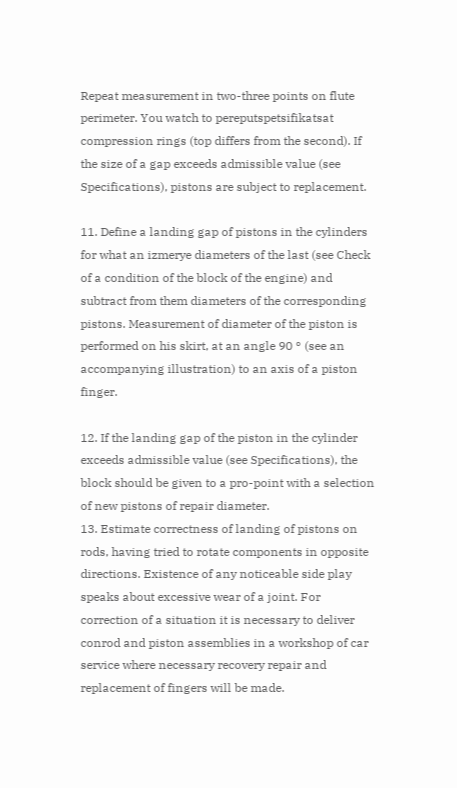Repeat measurement in two-three points on flute perimeter. You watch to pereputspetsifikatsat compression rings (top differs from the second). If the size of a gap exceeds admissible value (see Specifications), pistons are subject to replacement.

11. Define a landing gap of pistons in the cylinders for what an izmerye diameters of the last (see Check of a condition of the block of the engine) and subtract from them diameters of the corresponding pistons. Measurement of diameter of the piston is performed on his skirt, at an angle 90 ° (see an accompanying illustration) to an axis of a piston finger.

12. If the landing gap of the piston in the cylinder exceeds admissible value (see Specifications), the block should be given to a pro-point with a selection of new pistons of repair diameter.
13. Estimate correctness of landing of pistons on rods, having tried to rotate components in opposite directions. Existence of any noticeable side play speaks about excessive wear of a joint. For correction of a situation it is necessary to deliver conrod and piston assemblies in a workshop of car service where necessary recovery repair and replacement of fingers will be made.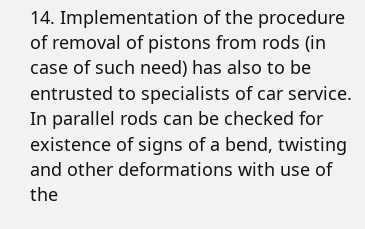14. Implementation of the procedure of removal of pistons from rods (in case of such need) has also to be entrusted to specialists of car service. In parallel rods can be checked for existence of signs of a bend, twisting and other deformations with use of the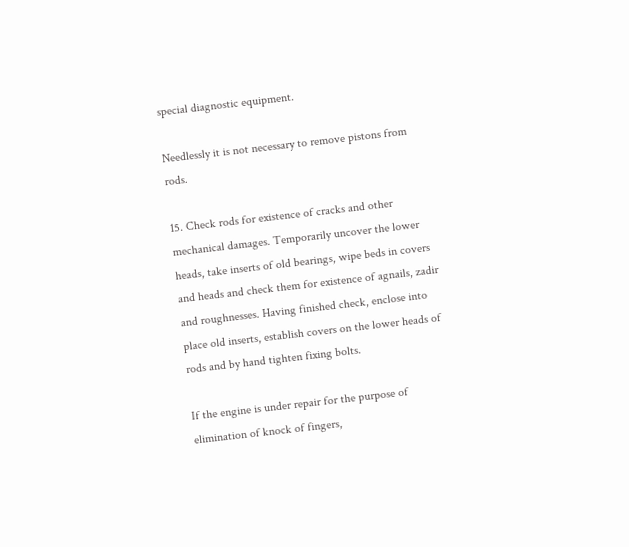special diagnostic equipment.

Needlessly it is not necessary to remove pistons from rods.

15. Check rods for existence of cracks and other mechanical damages. Temporarily uncover the lower heads, take inserts of old bearings, wipe beds in covers and heads and check them for existence of agnails, zadir and roughnesses. Having finished check, enclose into place old inserts, establish covers on the lower heads of rods and by hand tighten fixing bolts.

If the engine is under repair for the purpose of elimination of knock of fingers,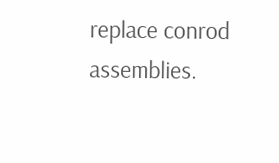replace conrod assemblies.